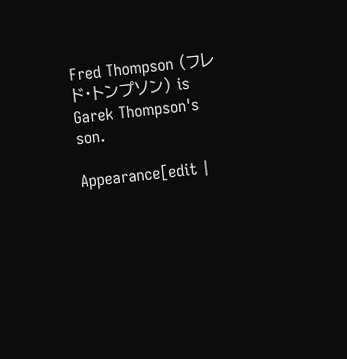Fred Thompson (フレド・トンプソン) is Garek Thompson's son.

Appearance[edit |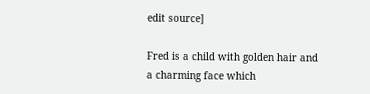edit source]

Fred is a child with golden hair and a charming face which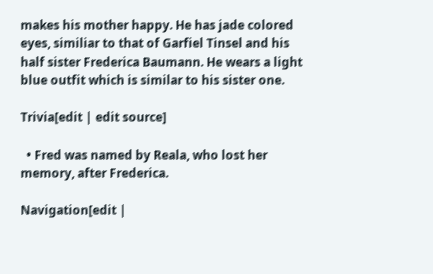makes his mother happy. He has jade colored eyes, similiar to that of Garfiel Tinsel and his half sister Frederica Baumann. He wears a light blue outfit which is similar to his sister one.

Trivia[edit | edit source]

  • Fred was named by Reala, who lost her memory, after Frederica.

Navigation[edit |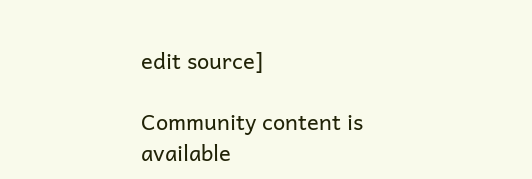edit source]

Community content is available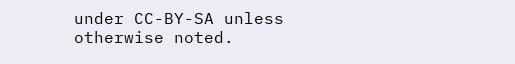under CC-BY-SA unless otherwise noted.